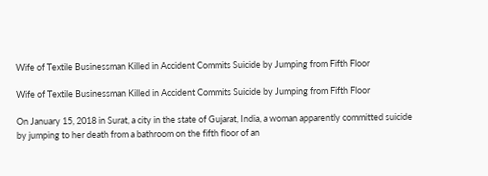Wife of Textile Businessman Killed in Accident Commits Suicide by Jumping from Fifth Floor

Wife of Textile Businessman Killed in Accident Commits Suicide by Jumping from Fifth Floor

On January 15, 2018 in Surat, a city in the state of Gujarat, India, a woman apparently committed suicide by jumping to her death from a bathroom on the fifth floor of an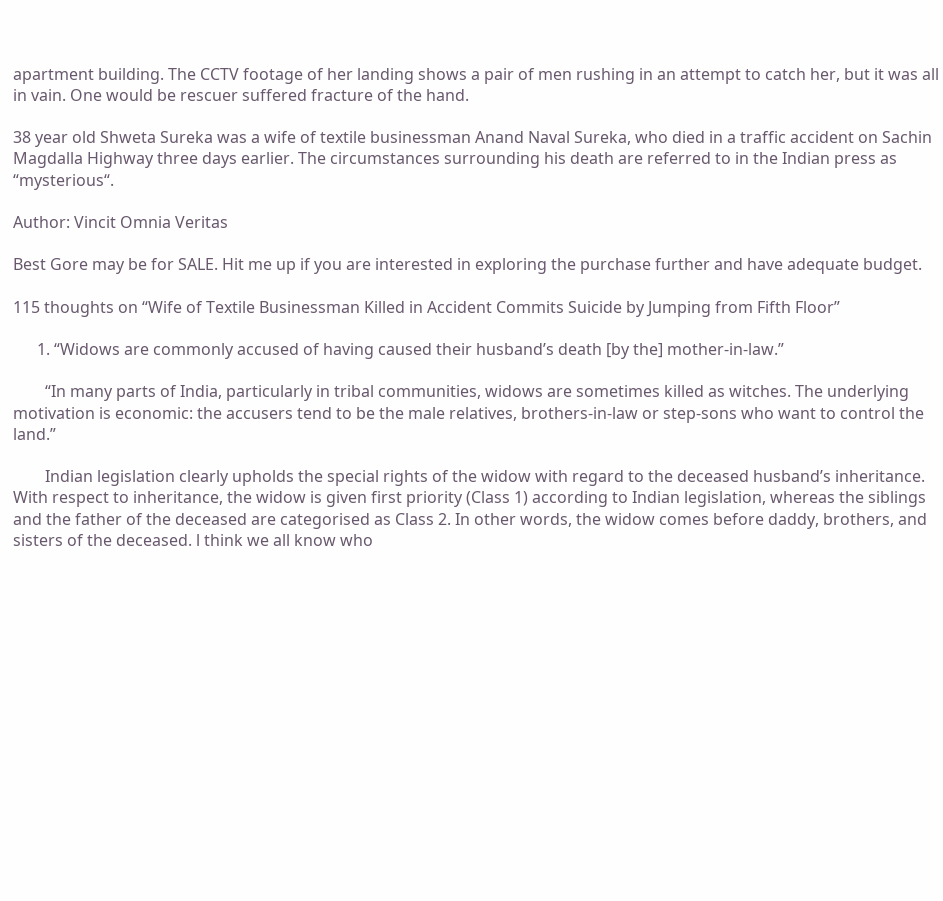apartment building. The CCTV footage of her landing shows a pair of men rushing in an attempt to catch her, but it was all in vain. One would be rescuer suffered fracture of the hand.

38 year old Shweta Sureka was a wife of textile businessman Anand Naval Sureka, who died in a traffic accident on Sachin Magdalla Highway three days earlier. The circumstances surrounding his death are referred to in the Indian press as “mysterious“.

Author: Vincit Omnia Veritas

Best Gore may be for SALE. Hit me up if you are interested in exploring the purchase further and have adequate budget.

115 thoughts on “Wife of Textile Businessman Killed in Accident Commits Suicide by Jumping from Fifth Floor”

      1. “Widows are commonly accused of having caused their husband’s death [by the] mother-in-law.”

        “In many parts of India, particularly in tribal communities, widows are sometimes killed as witches. The underlying motivation is economic: the accusers tend to be the male relatives, brothers-in-law or step-sons who want to control the land.”

        Indian legislation clearly upholds the special rights of the widow with regard to the deceased husband’s inheritance. With respect to inheritance, the widow is given first priority (Class 1) according to Indian legislation, whereas the siblings and the father of the deceased are categorised as Class 2. In other words, the widow comes before daddy, brothers, and sisters of the deceased. l think we all know who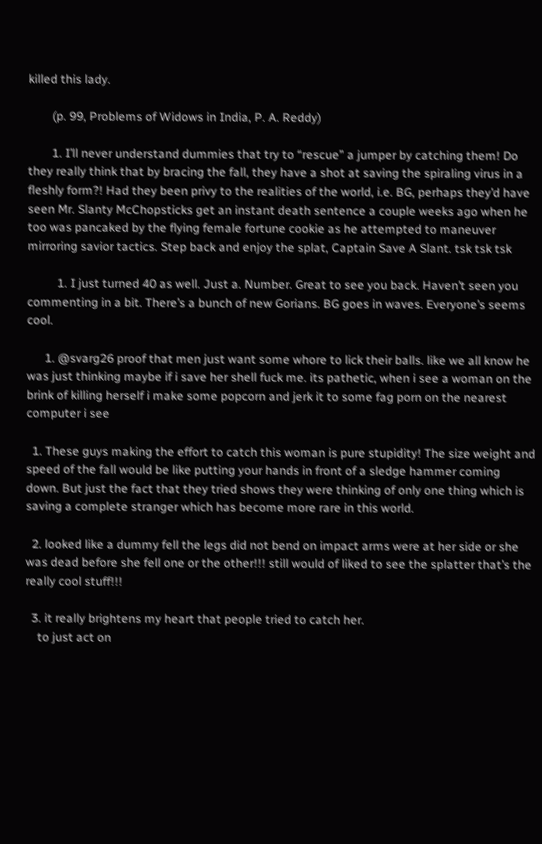killed this lady.

        (p. 99, Problems of Widows in India, P. A. Reddy)

        1. I’ll never understand dummies that try to “rescue” a jumper by catching them! Do they really think that by bracing the fall, they have a shot at saving the spiraling virus in a fleshly form?! Had they been privy to the realities of the world, i.e. BG, perhaps they’d have seen Mr. Slanty McChopsticks get an instant death sentence a couple weeks ago when he too was pancaked by the flying female fortune cookie as he attempted to maneuver mirroring savior tactics. Step back and enjoy the splat, Captain Save A Slant. tsk tsk tsk

          1. I just turned 40 as well. Just a. Number. Great to see you back. Haven’t seen you commenting in a bit. There’s a bunch of new Gorians. BG goes in waves. Everyone’s seems cool.

      1. @svarg26 proof that men just want some whore to lick their balls. like we all know he was just thinking maybe if i save her shell fuck me. its pathetic, when i see a woman on the brink of killing herself i make some popcorn and jerk it to some fag porn on the nearest computer i see

  1. These guys making the effort to catch this woman is pure stupidity! The size weight and speed of the fall would be like putting your hands in front of a sledge hammer coming down. But just the fact that they tried shows they were thinking of only one thing which is saving a complete stranger which has become more rare in this world.

  2. looked like a dummy fell the legs did not bend on impact arms were at her side or she was dead before she fell one or the other!!! still would of liked to see the splatter that’s the really cool stuff!!!

  3. it really brightens my heart that people tried to catch her.
    to just act on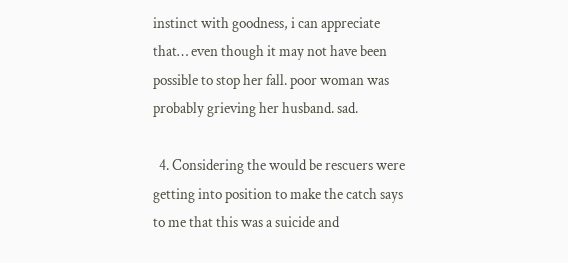instinct with goodness, i can appreciate that… even though it may not have been possible to stop her fall. poor woman was probably grieving her husband. sad.

  4. Considering the would be rescuers were getting into position to make the catch says to me that this was a suicide and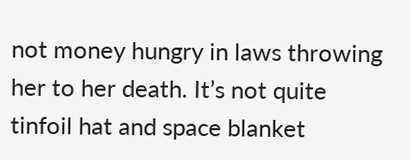not money hungry in laws throwing her to her death. It’s not quite tinfoil hat and space blanket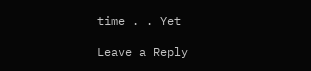time . . Yet

Leave a Reply